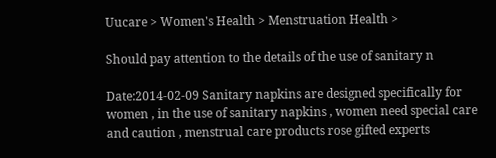Uucare > Women's Health > Menstruation Health >

Should pay attention to the details of the use of sanitary n

Date:2014-02-09 Sanitary napkins are designed specifically for women , in the use of sanitary napkins , women need special care and caution , menstrual care products rose gifted experts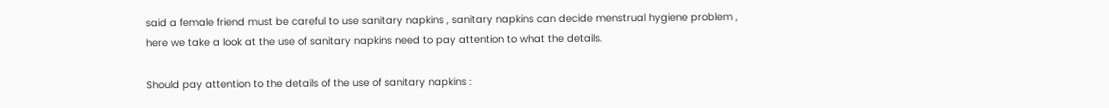said a female friend must be careful to use sanitary napkins , sanitary napkins can decide menstrual hygiene problem , here we take a look at the use of sanitary napkins need to pay attention to what the details.

Should pay attention to the details of the use of sanitary napkins :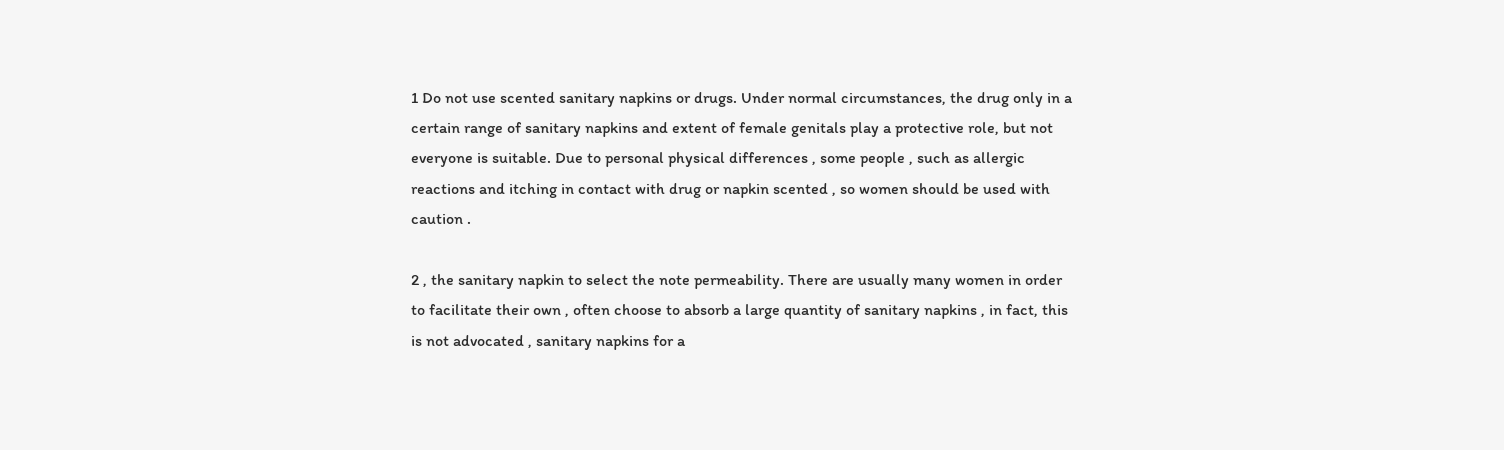1 Do not use scented sanitary napkins or drugs. Under normal circumstances, the drug only in a certain range of sanitary napkins and extent of female genitals play a protective role, but not everyone is suitable. Due to personal physical differences , some people , such as allergic reactions and itching in contact with drug or napkin scented , so women should be used with caution .

2 , the sanitary napkin to select the note permeability. There are usually many women in order to facilitate their own , often choose to absorb a large quantity of sanitary napkins , in fact, this is not advocated , sanitary napkins for a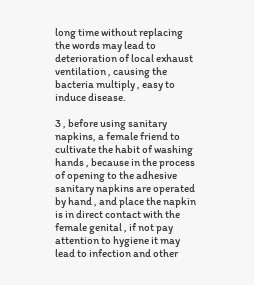long time without replacing the words may lead to deterioration of local exhaust ventilation , causing the bacteria multiply , easy to induce disease.

3 , before using sanitary napkins, a female friend to cultivate the habit of washing hands , because in the process of opening to the adhesive sanitary napkins are operated by hand , and place the napkin is in direct contact with the female genital , if not pay attention to hygiene it may lead to infection and other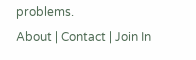problems.
About | Contact | Join In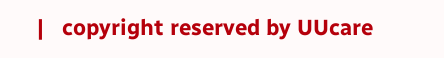|   copyright reserved by UUcare